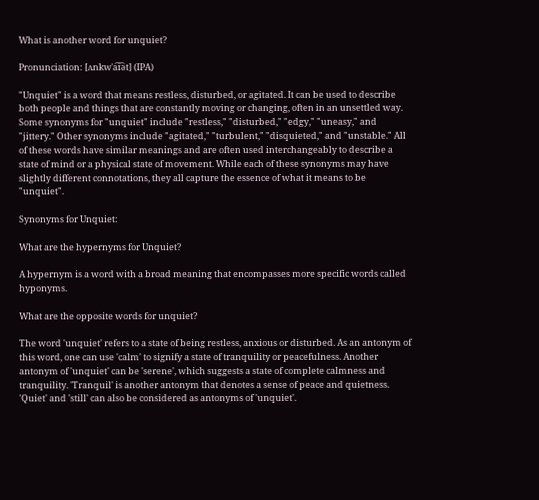What is another word for unquiet?

Pronunciation: [ʌnkwˈa͡ɪ͡ət] (IPA)

"Unquiet" is a word that means restless, disturbed, or agitated. It can be used to describe both people and things that are constantly moving or changing, often in an unsettled way. Some synonyms for "unquiet" include "restless," "disturbed," "edgy," "uneasy," and "jittery." Other synonyms include "agitated," "turbulent," "disquieted," and "unstable." All of these words have similar meanings and are often used interchangeably to describe a state of mind or a physical state of movement. While each of these synonyms may have slightly different connotations, they all capture the essence of what it means to be "unquiet".

Synonyms for Unquiet:

What are the hypernyms for Unquiet?

A hypernym is a word with a broad meaning that encompasses more specific words called hyponyms.

What are the opposite words for unquiet?

The word 'unquiet' refers to a state of being restless, anxious or disturbed. As an antonym of this word, one can use 'calm' to signify a state of tranquility or peacefulness. Another antonym of 'unquiet' can be 'serene', which suggests a state of complete calmness and tranquility. 'Tranquil' is another antonym that denotes a sense of peace and quietness. 'Quiet' and 'still' can also be considered as antonyms of 'unquiet'.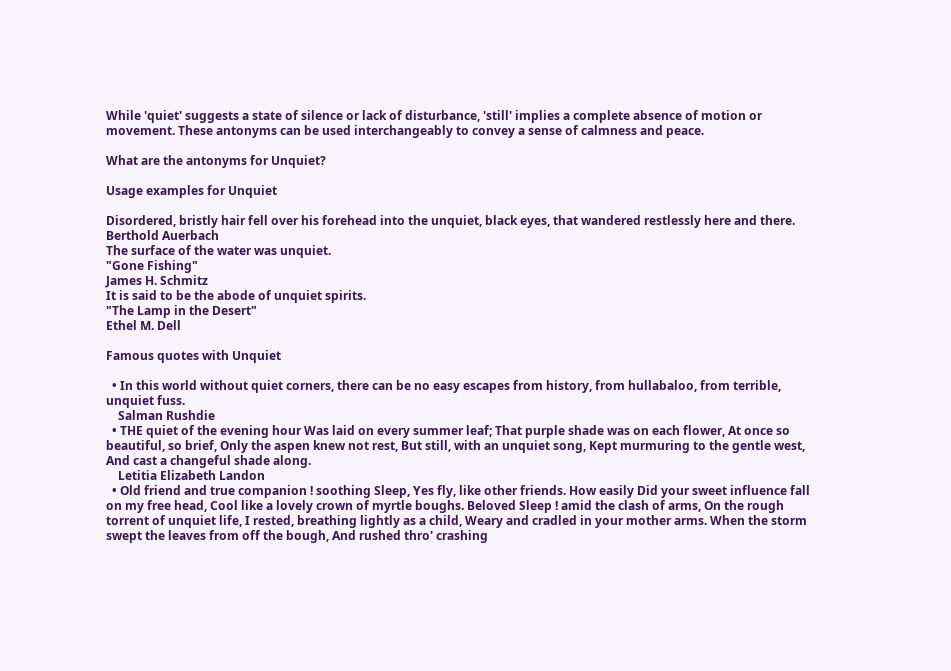While 'quiet' suggests a state of silence or lack of disturbance, 'still' implies a complete absence of motion or movement. These antonyms can be used interchangeably to convey a sense of calmness and peace.

What are the antonyms for Unquiet?

Usage examples for Unquiet

Disordered, bristly hair fell over his forehead into the unquiet, black eyes, that wandered restlessly here and there.
Berthold Auerbach
The surface of the water was unquiet.
"Gone Fishing"
James H. Schmitz
It is said to be the abode of unquiet spirits.
"The Lamp in the Desert"
Ethel M. Dell

Famous quotes with Unquiet

  • In this world without quiet corners, there can be no easy escapes from history, from hullabaloo, from terrible, unquiet fuss.
    Salman Rushdie
  • THE quiet of the evening hour Was laid on every summer leaf; That purple shade was on each flower, At once so beautiful, so brief, Only the aspen knew not rest, But still, with an unquiet song, Kept murmuring to the gentle west, And cast a changeful shade along.
    Letitia Elizabeth Landon
  • Old friend and true companion ! soothing Sleep, Yes fly, like other friends. How easily Did your sweet influence fall on my free head, Cool like a lovely crown of myrtle boughs. Beloved Sleep ! amid the clash of arms, On the rough torrent of unquiet life, I rested, breathing lightly as a child, Weary and cradled in your mother arms. When the storm swept the leaves from off the bough, And rushed thro' crashing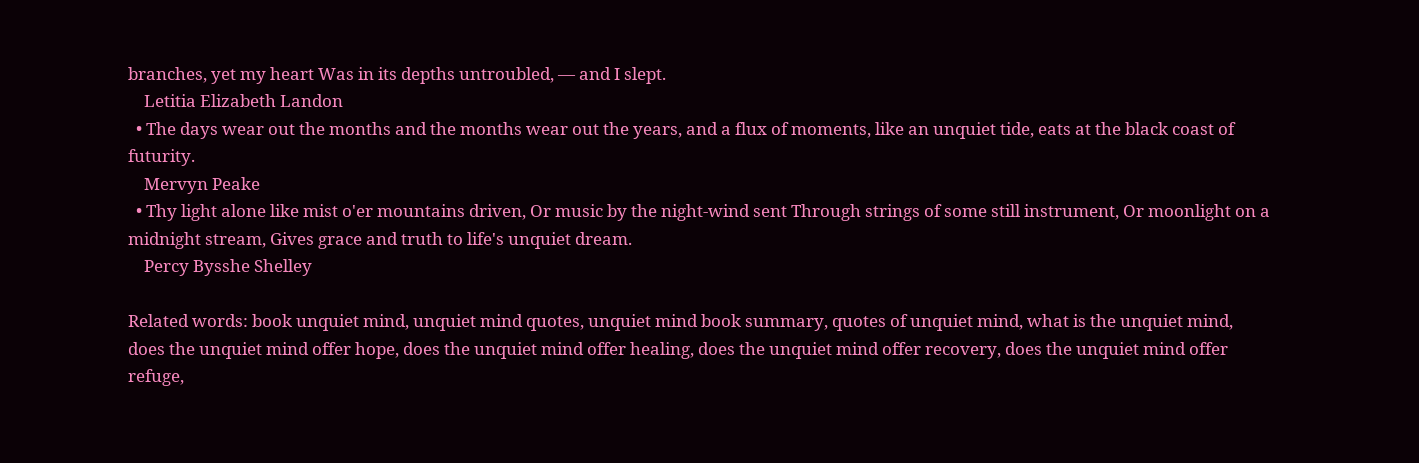branches, yet my heart Was in its depths untroubled, — and I slept.
    Letitia Elizabeth Landon
  • The days wear out the months and the months wear out the years, and a flux of moments, like an unquiet tide, eats at the black coast of futurity.
    Mervyn Peake
  • Thy light alone like mist o'er mountains driven, Or music by the night-wind sent Through strings of some still instrument, Or moonlight on a midnight stream, Gives grace and truth to life's unquiet dream.
    Percy Bysshe Shelley

Related words: book unquiet mind, unquiet mind quotes, unquiet mind book summary, quotes of unquiet mind, what is the unquiet mind, does the unquiet mind offer hope, does the unquiet mind offer healing, does the unquiet mind offer recovery, does the unquiet mind offer refuge,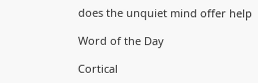does the unquiet mind offer help

Word of the Day

Cortical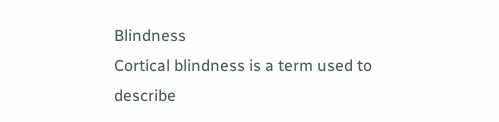Blindness
Cortical blindness is a term used to describe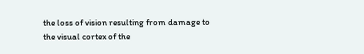the loss of vision resulting from damage to the visual cortex of the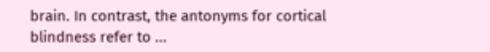brain. In contrast, the antonyms for cortical blindness refer to ...